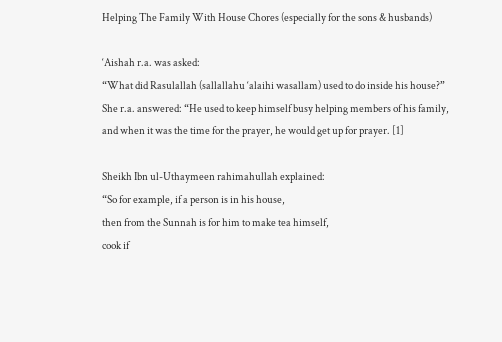Helping The Family With House Chores (especially for the sons & husbands)

‘Aishah r.a. was asked:
“What did Rasulallah (sallallahu ‘alaihi wasallam) used to do inside his house?”
She r.a. answered: “He used to keep himself busy helping members of his family,
and when it was the time for the prayer, he would get up for prayer. [1]

Sheikh Ibn ul-Uthaymeen rahimahullah explained:
“So for example, if a person is in his house,
then from the Sunnah is for him to make tea himself,
cook if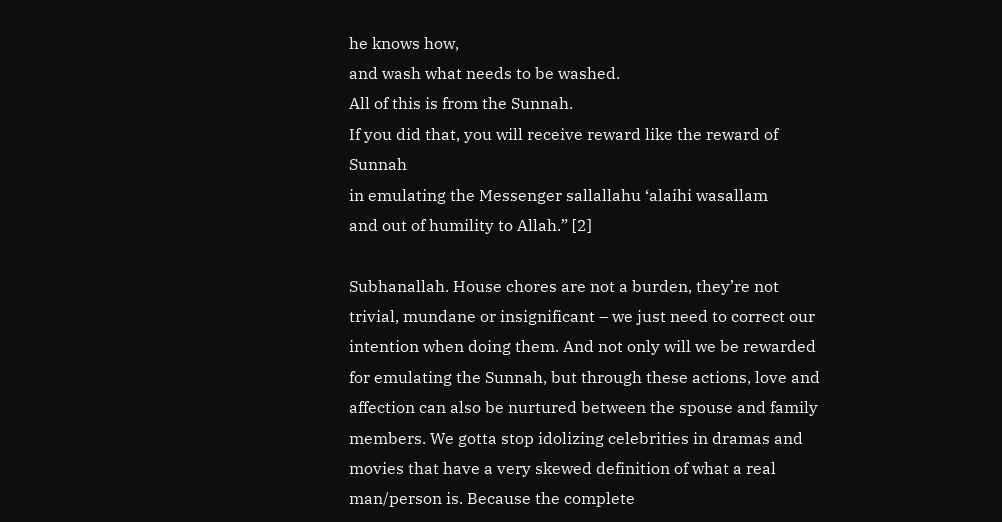he knows how,
and wash what needs to be washed.
All of this is from the Sunnah.
If you did that, you will receive reward like the reward of Sunnah
in emulating the Messenger sallallahu ‘alaihi wasallam
and out of humility to Allah.” [2]

Subhanallah. House chores are not a burden, they’re not trivial, mundane or insignificant – we just need to correct our intention when doing them. And not only will we be rewarded for emulating the Sunnah, but through these actions, love and affection can also be nurtured between the spouse and family members. We gotta stop idolizing celebrities in dramas and movies that have a very skewed definition of what a real man/person is. Because the complete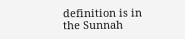definition is in the Sunnah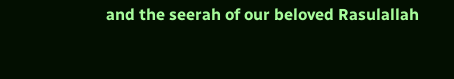and the seerah of our beloved Rasulallah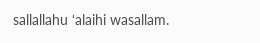sallallahu ‘alaihi wasallam.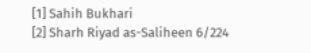[1] Sahih Bukhari
[2] Sharh Riyad as-Saliheen 6/224